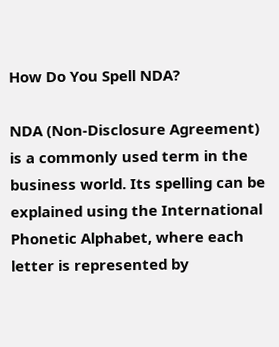How Do You Spell NDA?

NDA (Non-Disclosure Agreement) is a commonly used term in the business world. Its spelling can be explained using the International Phonetic Alphabet, where each letter is represented by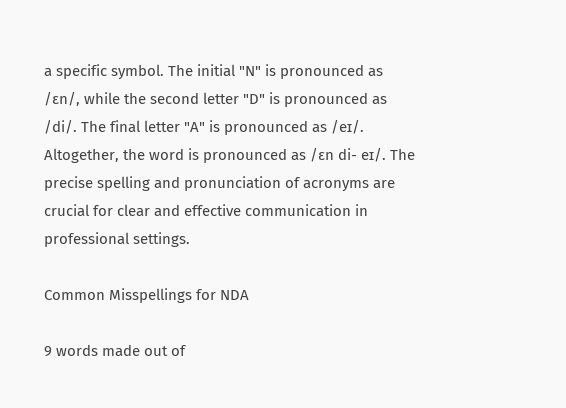a specific symbol. The initial "N" is pronounced as /ɛn/, while the second letter "D" is pronounced as /di/. The final letter "A" is pronounced as /eɪ/. Altogether, the word is pronounced as /ɛn di- eɪ/. The precise spelling and pronunciation of acronyms are crucial for clear and effective communication in professional settings.

Common Misspellings for NDA

9 words made out of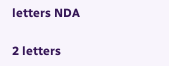letters NDA

2 letters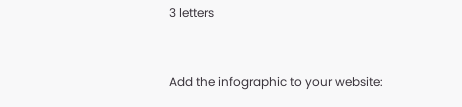3 letters


Add the infographic to your website: